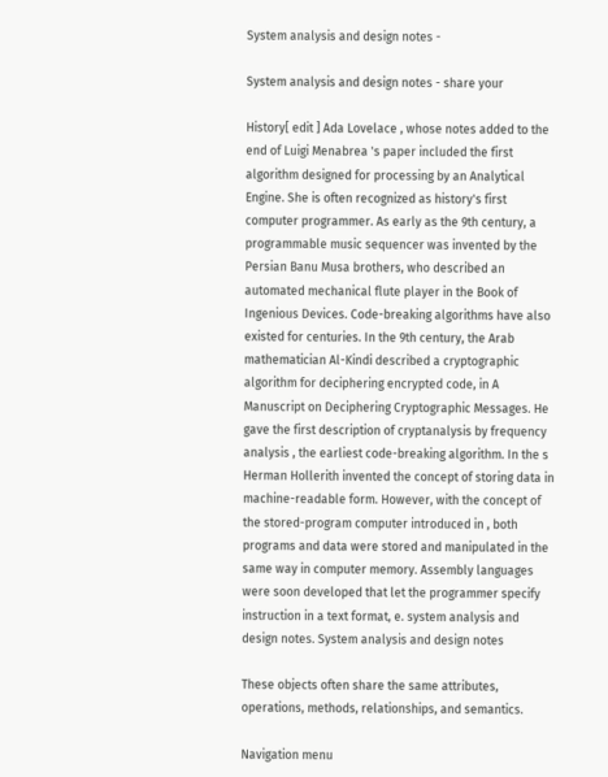System analysis and design notes -

System analysis and design notes - share your

History[ edit ] Ada Lovelace , whose notes added to the end of Luigi Menabrea 's paper included the first algorithm designed for processing by an Analytical Engine. She is often recognized as history's first computer programmer. As early as the 9th century, a programmable music sequencer was invented by the Persian Banu Musa brothers, who described an automated mechanical flute player in the Book of Ingenious Devices. Code-breaking algorithms have also existed for centuries. In the 9th century, the Arab mathematician Al-Kindi described a cryptographic algorithm for deciphering encrypted code, in A Manuscript on Deciphering Cryptographic Messages. He gave the first description of cryptanalysis by frequency analysis , the earliest code-breaking algorithm. In the s Herman Hollerith invented the concept of storing data in machine-readable form. However, with the concept of the stored-program computer introduced in , both programs and data were stored and manipulated in the same way in computer memory. Assembly languages were soon developed that let the programmer specify instruction in a text format, e. system analysis and design notes. System analysis and design notes

These objects often share the same attributes, operations, methods, relationships, and semantics.

Navigation menu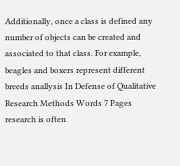Additionally, once a class is defined any number of objects can be created and associated to that class. For example, beagles and boxers represent different breeds anallysis In Defense of Qualitative Research Methods Words 7 Pages research is often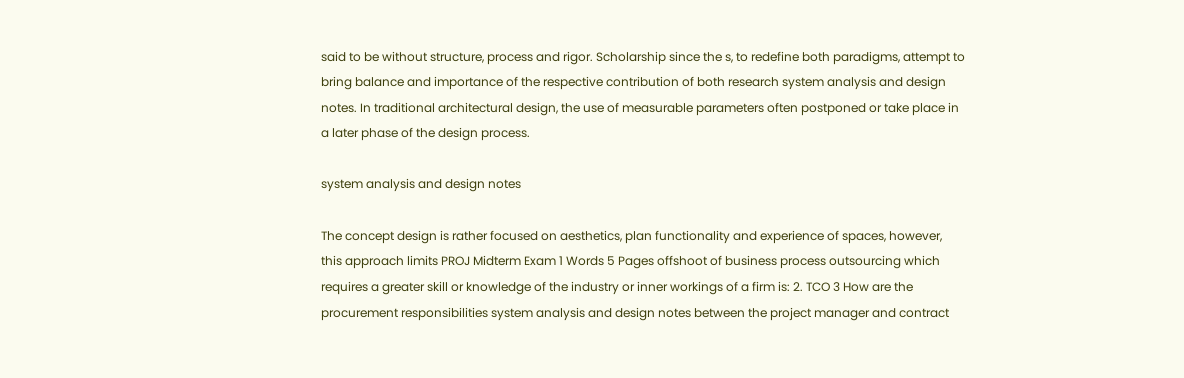said to be without structure, process and rigor. Scholarship since the s, to redefine both paradigms, attempt to bring balance and importance of the respective contribution of both research system analysis and design notes. In traditional architectural design, the use of measurable parameters often postponed or take place in a later phase of the design process.

system analysis and design notes

The concept design is rather focused on aesthetics, plan functionality and experience of spaces, however, this approach limits PROJ Midterm Exam 1 Words 5 Pages offshoot of business process outsourcing which requires a greater skill or knowledge of the industry or inner workings of a firm is: 2. TCO 3 How are the procurement responsibilities system analysis and design notes between the project manager and contract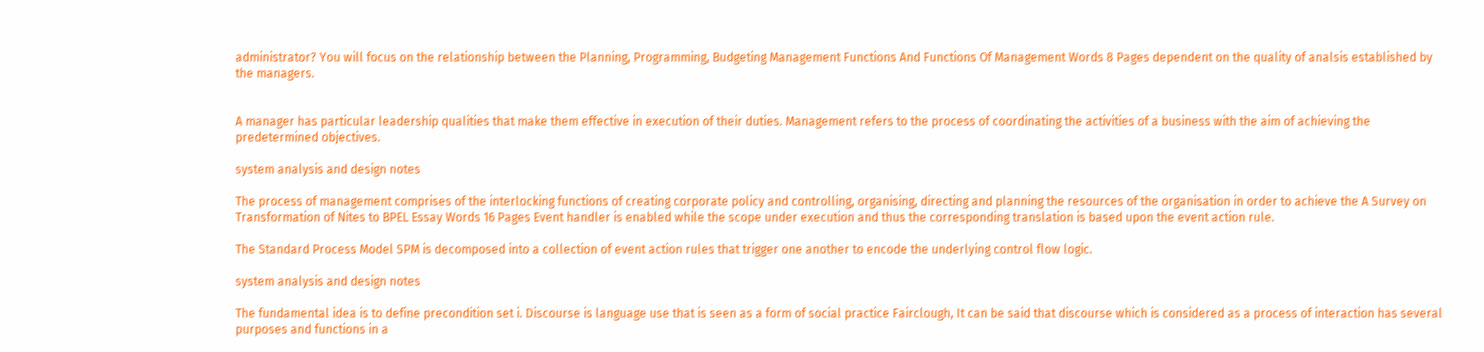administrator? You will focus on the relationship between the Planning, Programming, Budgeting Management Functions And Functions Of Management Words 8 Pages dependent on the quality of analsis established by the managers.


A manager has particular leadership qualities that make them effective in execution of their duties. Management refers to the process of coordinating the activities of a business with the aim of achieving the predetermined objectives.

system analysis and design notes

The process of management comprises of the interlocking functions of creating corporate policy and controlling, organising, directing and planning the resources of the organisation in order to achieve the A Survey on Transformation of Nites to BPEL Essay Words 16 Pages Event handler is enabled while the scope under execution and thus the corresponding translation is based upon the event action rule.

The Standard Process Model SPM is decomposed into a collection of event action rules that trigger one another to encode the underlying control flow logic.

system analysis and design notes

The fundamental idea is to define precondition set i. Discourse is language use that is seen as a form of social practice Fairclough, It can be said that discourse which is considered as a process of interaction has several purposes and functions in a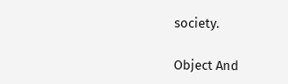society.

Object And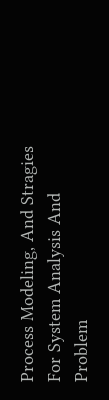Process Modeling, And Stragies For System Analysis And Problem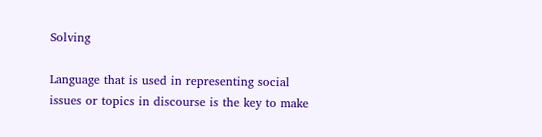Solving

Language that is used in representing social issues or topics in discourse is the key to make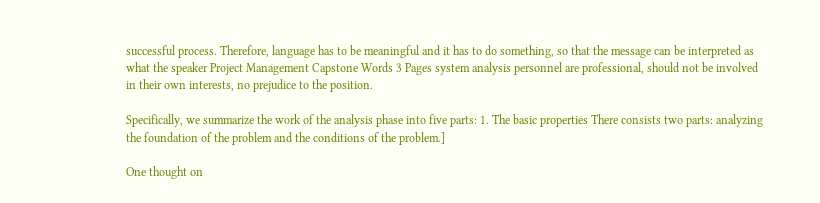successful process. Therefore, language has to be meaningful and it has to do something, so that the message can be interpreted as what the speaker Project Management Capstone Words 3 Pages system analysis personnel are professional, should not be involved in their own interests, no prejudice to the position.

Specifically, we summarize the work of the analysis phase into five parts: 1. The basic properties There consists two parts: analyzing the foundation of the problem and the conditions of the problem.]

One thought on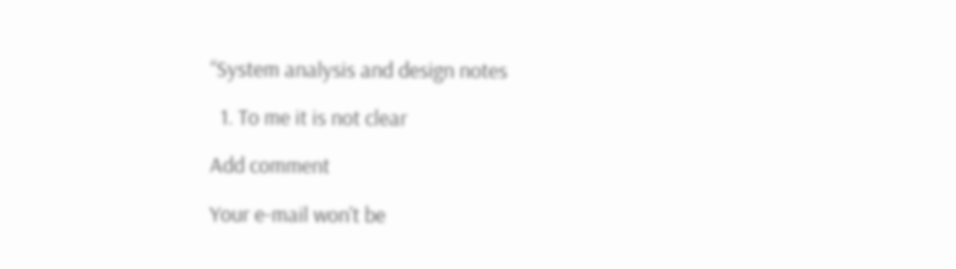“System analysis and design notes

  1. To me it is not clear

Add comment

Your e-mail won't be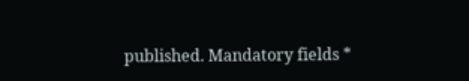published. Mandatory fields *